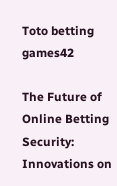Toto betting games42

The Future of Online Betting Security: Innovations on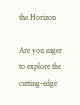the Horizon

Are you eager to explore the cutting-edge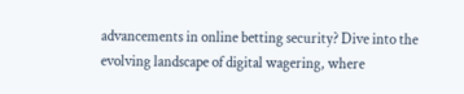advancements in online betting security? Dive into the evolving landscape of digital wagering, where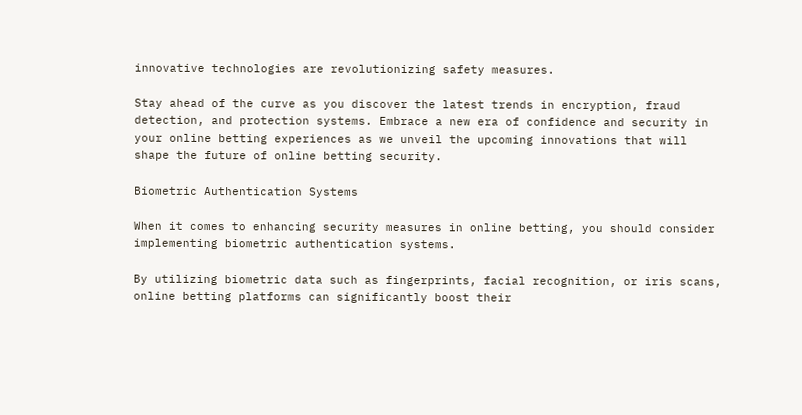innovative technologies are revolutionizing safety measures.

Stay ahead of the curve as you discover the latest trends in encryption, fraud detection, and protection systems. Embrace a new era of confidence and security in your online betting experiences as we unveil the upcoming innovations that will shape the future of online betting security.

Biometric Authentication Systems

When it comes to enhancing security measures in online betting, you should consider implementing biometric authentication systems.

By utilizing biometric data such as fingerprints, facial recognition, or iris scans, online betting platforms can significantly boost their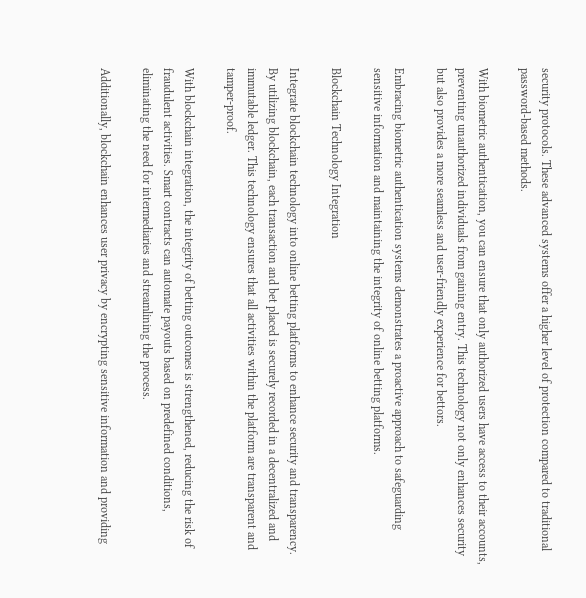security protocols. These advanced systems offer a higher level of protection compared to traditional password-based methods.

With biometric authentication, you can ensure that only authorized users have access to their accounts, preventing unauthorized individuals from gaining entry. This technology not only enhances security but also provides a more seamless and user-friendly experience for bettors.

Embracing biometric authentication systems demonstrates a proactive approach to safeguarding sensitive information and maintaining the integrity of online betting platforms.

Blockchain Technology Integration

Integrate blockchain technology into online betting platforms to enhance security and transparency. By utilizing blockchain, each transaction and bet placed is securely recorded in a decentralized and immutable ledger. This technology ensures that all activities within the platform are transparent and tamper-proof.

With blockchain integration, the integrity of betting outcomes is strengthened, reducing the risk of fraudulent activities. Smart contracts can automate payouts based on predefined conditions, eliminating the need for intermediaries and streamlining the process.

Additionally, blockchain enhances user privacy by encrypting sensitive information and providing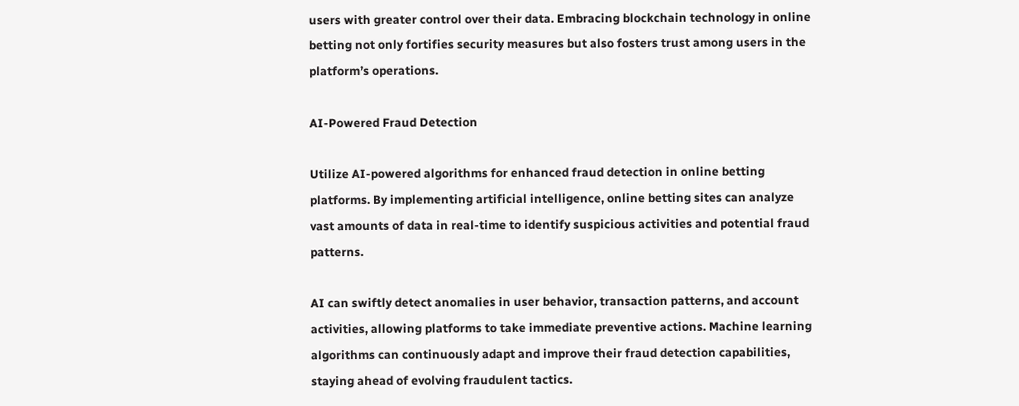users with greater control over their data. Embracing blockchain technology in online betting not only fortifies security measures but also fosters trust among users in the platform’s operations.

AI-Powered Fraud Detection

Utilize AI-powered algorithms for enhanced fraud detection in online betting platforms. By implementing artificial intelligence, online betting sites can analyze vast amounts of data in real-time to identify suspicious activities and potential fraud patterns.

AI can swiftly detect anomalies in user behavior, transaction patterns, and account activities, allowing platforms to take immediate preventive actions. Machine learning algorithms can continuously adapt and improve their fraud detection capabilities, staying ahead of evolving fraudulent tactics.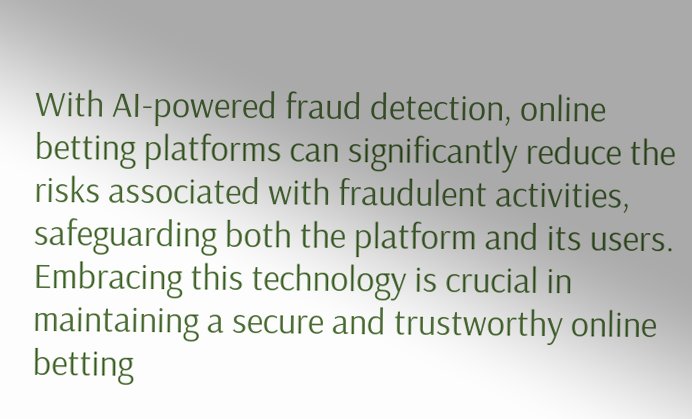With AI-powered fraud detection, online betting platforms can significantly reduce the risks associated with fraudulent activities, safeguarding both the platform and its users. Embracing this technology is crucial in maintaining a secure and trustworthy online betting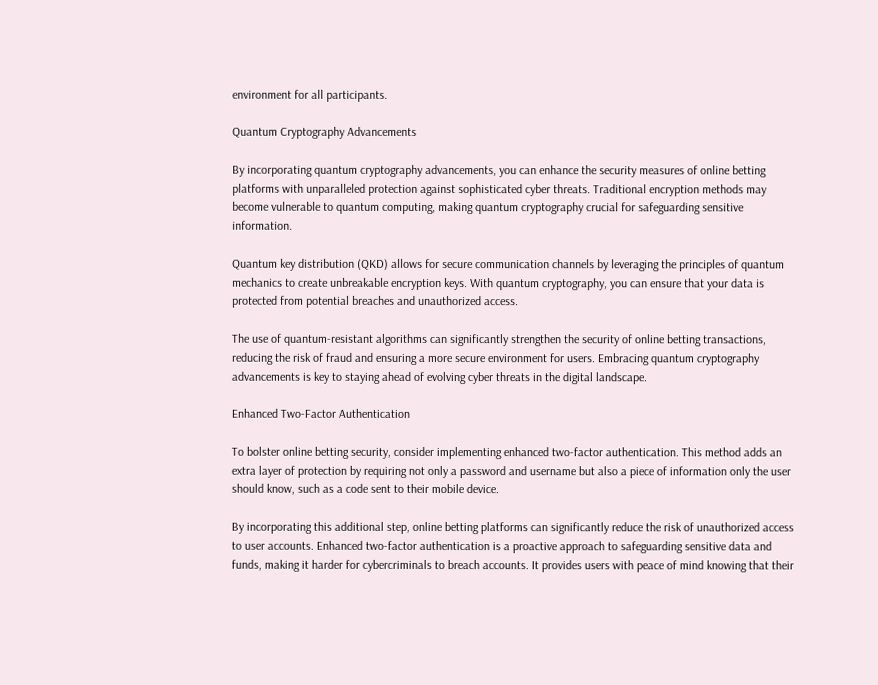environment for all participants.

Quantum Cryptography Advancements

By incorporating quantum cryptography advancements, you can enhance the security measures of online betting platforms with unparalleled protection against sophisticated cyber threats. Traditional encryption methods may become vulnerable to quantum computing, making quantum cryptography crucial for safeguarding sensitive information.

Quantum key distribution (QKD) allows for secure communication channels by leveraging the principles of quantum mechanics to create unbreakable encryption keys. With quantum cryptography, you can ensure that your data is protected from potential breaches and unauthorized access.

The use of quantum-resistant algorithms can significantly strengthen the security of online betting transactions, reducing the risk of fraud and ensuring a more secure environment for users. Embracing quantum cryptography advancements is key to staying ahead of evolving cyber threats in the digital landscape.

Enhanced Two-Factor Authentication

To bolster online betting security, consider implementing enhanced two-factor authentication. This method adds an extra layer of protection by requiring not only a password and username but also a piece of information only the user should know, such as a code sent to their mobile device.

By incorporating this additional step, online betting platforms can significantly reduce the risk of unauthorized access to user accounts. Enhanced two-factor authentication is a proactive approach to safeguarding sensitive data and funds, making it harder for cybercriminals to breach accounts. It provides users with peace of mind knowing that their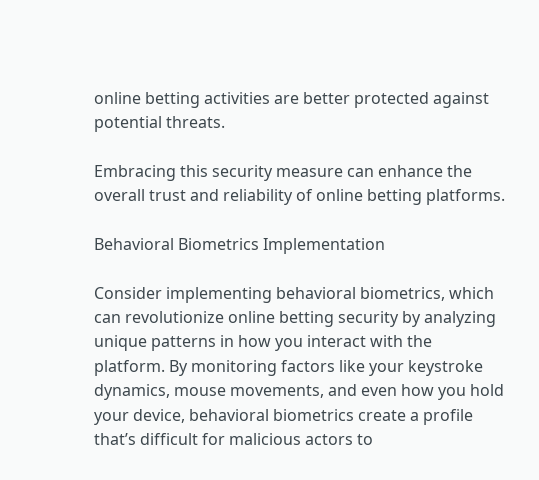online betting activities are better protected against potential threats.

Embracing this security measure can enhance the overall trust and reliability of online betting platforms.

Behavioral Biometrics Implementation

Consider implementing behavioral biometrics, which can revolutionize online betting security by analyzing unique patterns in how you interact with the platform. By monitoring factors like your keystroke dynamics, mouse movements, and even how you hold your device, behavioral biometrics create a profile that’s difficult for malicious actors to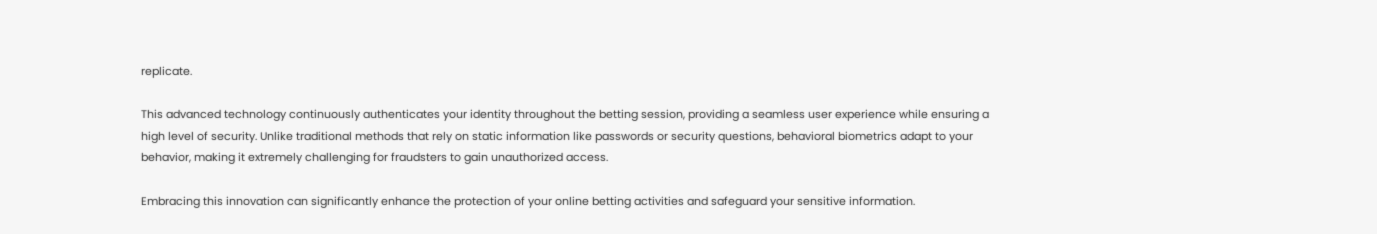replicate.

This advanced technology continuously authenticates your identity throughout the betting session, providing a seamless user experience while ensuring a high level of security. Unlike traditional methods that rely on static information like passwords or security questions, behavioral biometrics adapt to your behavior, making it extremely challenging for fraudsters to gain unauthorized access.

Embracing this innovation can significantly enhance the protection of your online betting activities and safeguard your sensitive information.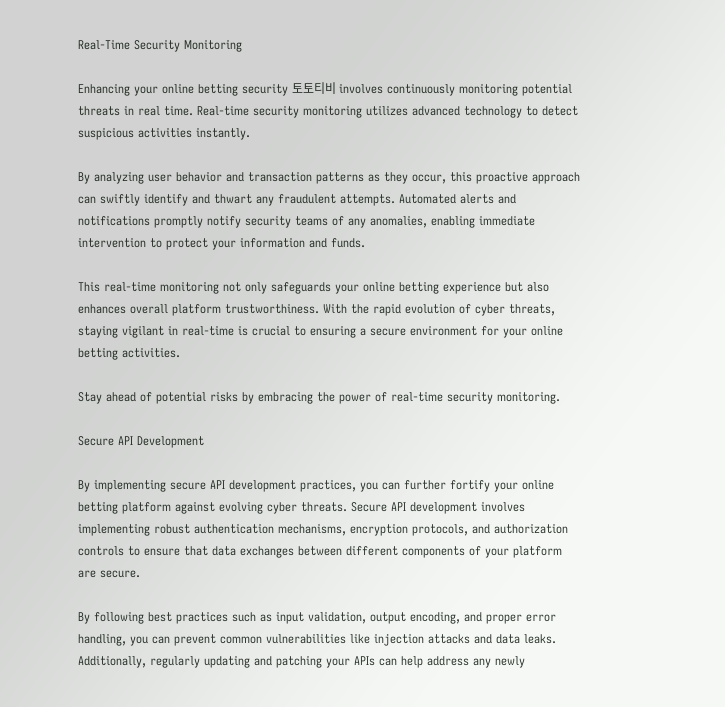Real-Time Security Monitoring

Enhancing your online betting security 토토티비 involves continuously monitoring potential threats in real time. Real-time security monitoring utilizes advanced technology to detect suspicious activities instantly.

By analyzing user behavior and transaction patterns as they occur, this proactive approach can swiftly identify and thwart any fraudulent attempts. Automated alerts and notifications promptly notify security teams of any anomalies, enabling immediate intervention to protect your information and funds.

This real-time monitoring not only safeguards your online betting experience but also enhances overall platform trustworthiness. With the rapid evolution of cyber threats, staying vigilant in real-time is crucial to ensuring a secure environment for your online betting activities.

Stay ahead of potential risks by embracing the power of real-time security monitoring.

Secure API Development

By implementing secure API development practices, you can further fortify your online betting platform against evolving cyber threats. Secure API development involves implementing robust authentication mechanisms, encryption protocols, and authorization controls to ensure that data exchanges between different components of your platform are secure.

By following best practices such as input validation, output encoding, and proper error handling, you can prevent common vulnerabilities like injection attacks and data leaks. Additionally, regularly updating and patching your APIs can help address any newly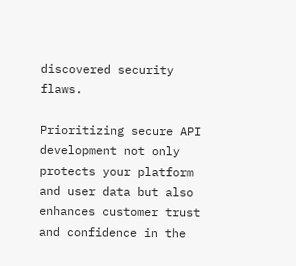discovered security flaws.

Prioritizing secure API development not only protects your platform and user data but also enhances customer trust and confidence in the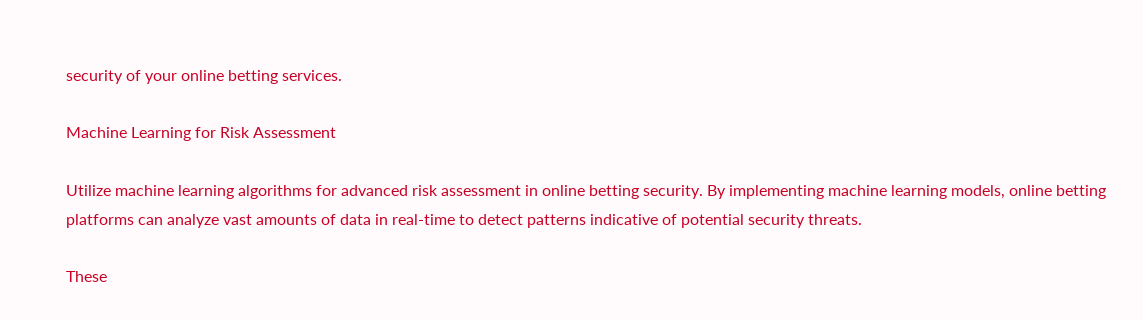security of your online betting services.

Machine Learning for Risk Assessment

Utilize machine learning algorithms for advanced risk assessment in online betting security. By implementing machine learning models, online betting platforms can analyze vast amounts of data in real-time to detect patterns indicative of potential security threats.

These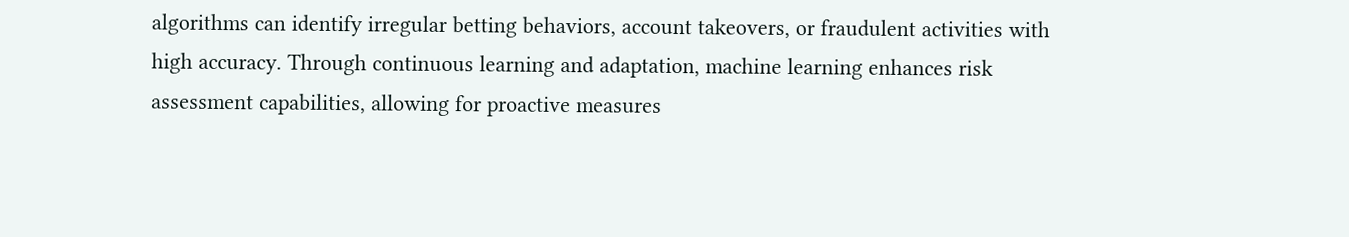algorithms can identify irregular betting behaviors, account takeovers, or fraudulent activities with high accuracy. Through continuous learning and adaptation, machine learning enhances risk assessment capabilities, allowing for proactive measures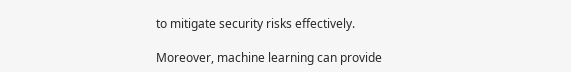to mitigate security risks effectively.

Moreover, machine learning can provide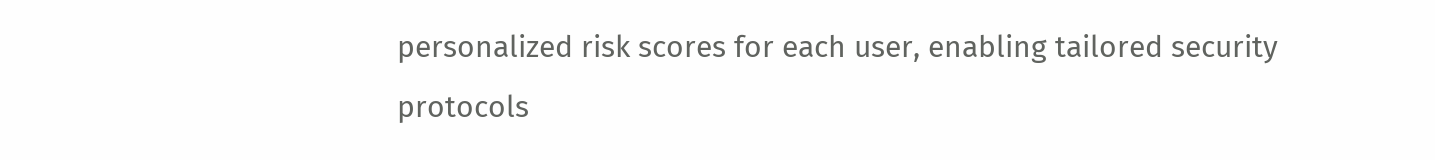personalized risk scores for each user, enabling tailored security protocols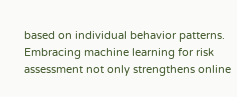based on individual behavior patterns. Embracing machine learning for risk assessment not only strengthens online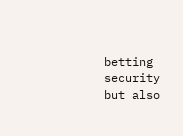betting security but also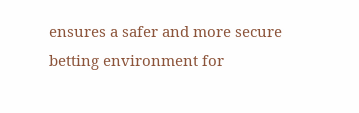ensures a safer and more secure betting environment for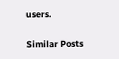users.

Similar Posts